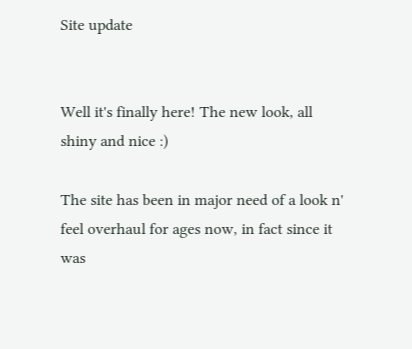Site update


Well it's finally here! The new look, all shiny and nice :)

The site has been in major need of a look n' feel overhaul for ages now, in fact since it was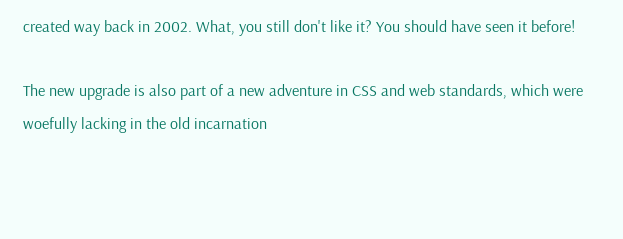created way back in 2002. What, you still don't like it? You should have seen it before!

The new upgrade is also part of a new adventure in CSS and web standards, which were woefully lacking in the old incarnation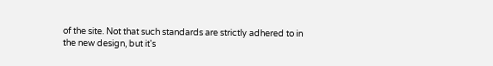of the site. Not that such standards are strictly adhered to in the new design, but it's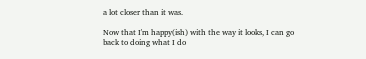a lot closer than it was.

Now that I'm happy(ish) with the way it looks, I can go back to doing what I do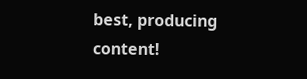best, producing content!